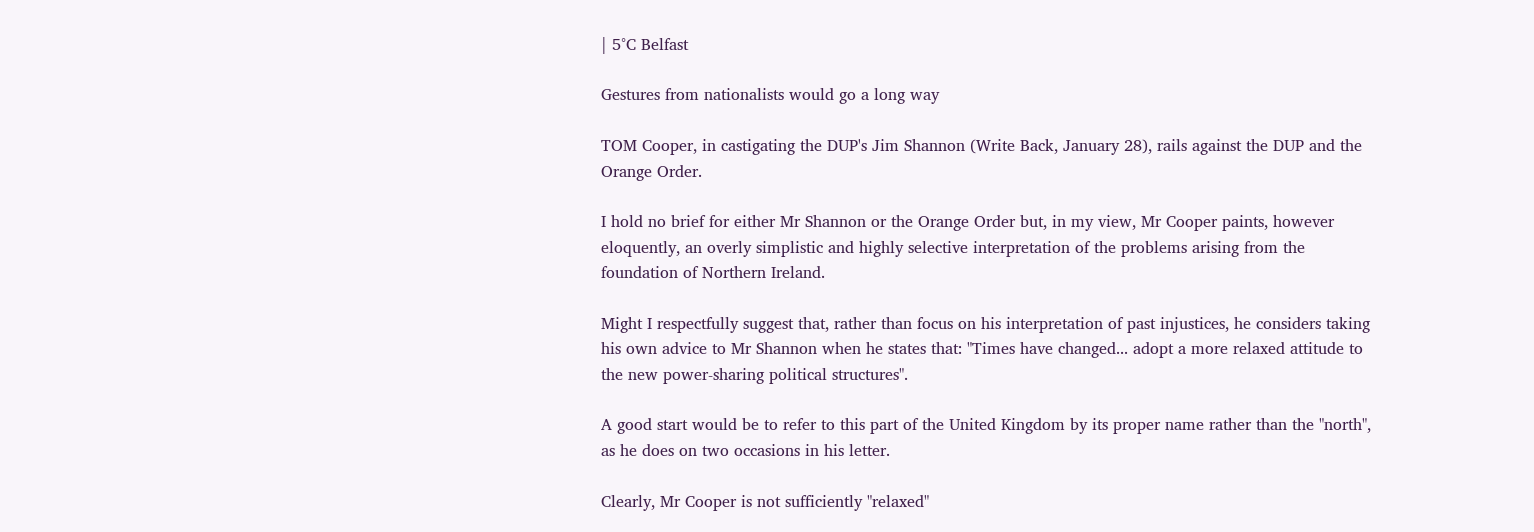| 5°C Belfast

Gestures from nationalists would go a long way

TOM Cooper, in castigating the DUP's Jim Shannon (Write Back, January 28), rails against the DUP and the Orange Order.

I hold no brief for either Mr Shannon or the Orange Order but, in my view, Mr Cooper paints, however eloquently, an overly simplistic and highly selective interpretation of the problems arising from the foundation of Northern Ireland.

Might I respectfully suggest that, rather than focus on his interpretation of past injustices, he considers taking his own advice to Mr Shannon when he states that: "Times have changed... adopt a more relaxed attitude to the new power-sharing political structures".

A good start would be to refer to this part of the United Kingdom by its proper name rather than the "north", as he does on two occasions in his letter.

Clearly, Mr Cooper is not sufficiently "relaxed"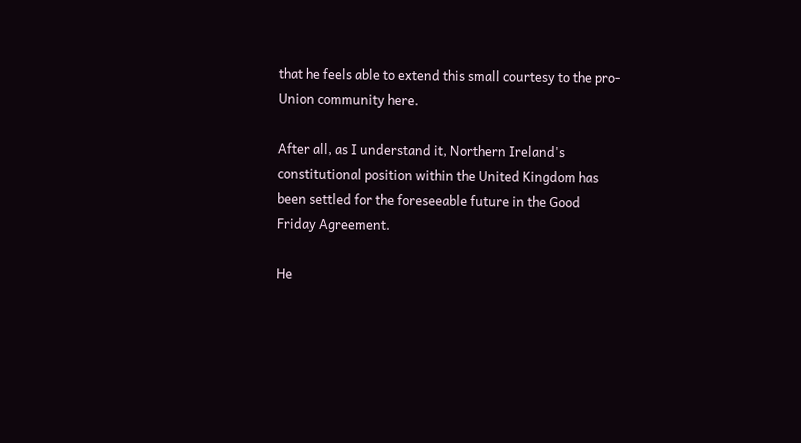that he feels able to extend this small courtesy to the pro-Union community here.

After all, as I understand it, Northern Ireland's constitutional position within the United Kingdom has been settled for the foreseeable future in the Good Friday Agreement.

He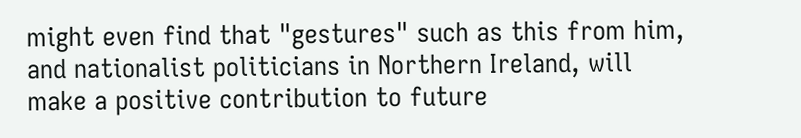might even find that "gestures" such as this from him, and nationalist politicians in Northern Ireland, will make a positive contribution to future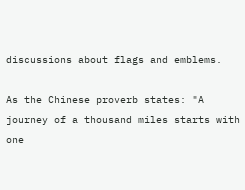discussions about flags and emblems.

As the Chinese proverb states: "A journey of a thousand miles starts with one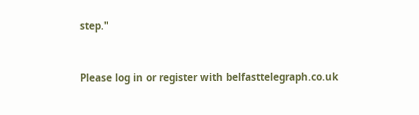step."



Please log in or register with belfasttelegraph.co.uk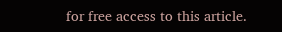for free access to this article.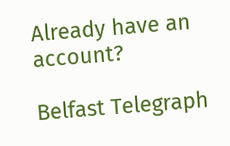Already have an account?

Belfast Telegraph